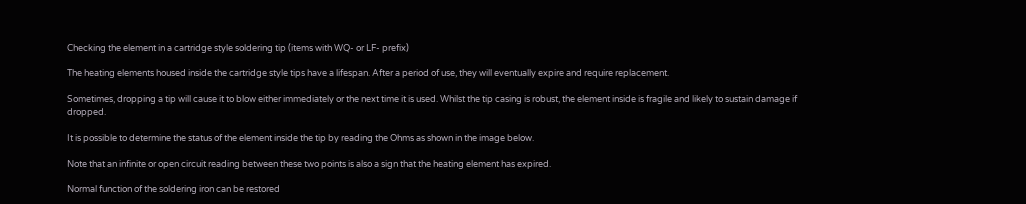Checking the element in a cartridge style soldering tip (items with WQ- or LF- prefix)

The heating elements housed inside the cartridge style tips have a lifespan. After a period of use, they will eventually expire and require replacement.

Sometimes, dropping a tip will cause it to blow either immediately or the next time it is used. Whilst the tip casing is robust, the element inside is fragile and likely to sustain damage if dropped.

It is possible to determine the status of the element inside the tip by reading the Ohms as shown in the image below.

Note that an infinite or open circuit reading between these two points is also a sign that the heating element has expired.

Normal function of the soldering iron can be restored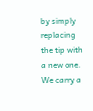by simply replacing the tip with a new one. We carry a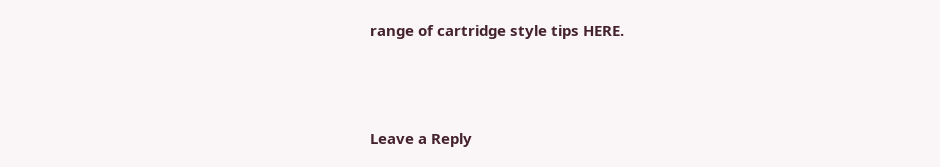range of cartridge style tips HERE.



Leave a Reply